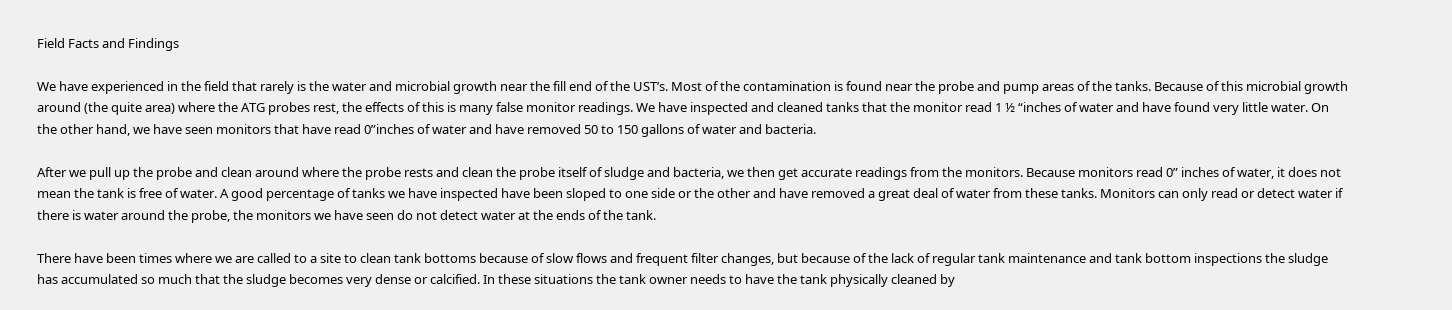Field Facts and Findings

We have experienced in the field that rarely is the water and microbial growth near the fill end of the UST’s. Most of the contamination is found near the probe and pump areas of the tanks. Because of this microbial growth around (the quite area) where the ATG probes rest, the effects of this is many false monitor readings. We have inspected and cleaned tanks that the monitor read 1 ½ “inches of water and have found very little water. On the other hand, we have seen monitors that have read 0”inches of water and have removed 50 to 150 gallons of water and bacteria.

After we pull up the probe and clean around where the probe rests and clean the probe itself of sludge and bacteria, we then get accurate readings from the monitors. Because monitors read 0” inches of water, it does not mean the tank is free of water. A good percentage of tanks we have inspected have been sloped to one side or the other and have removed a great deal of water from these tanks. Monitors can only read or detect water if there is water around the probe, the monitors we have seen do not detect water at the ends of the tank.

There have been times where we are called to a site to clean tank bottoms because of slow flows and frequent filter changes, but because of the lack of regular tank maintenance and tank bottom inspections the sludge has accumulated so much that the sludge becomes very dense or calcified. In these situations the tank owner needs to have the tank physically cleaned by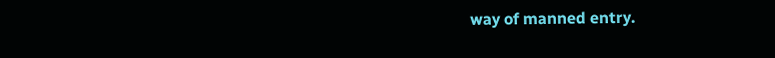way of manned entry.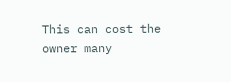This can cost the owner many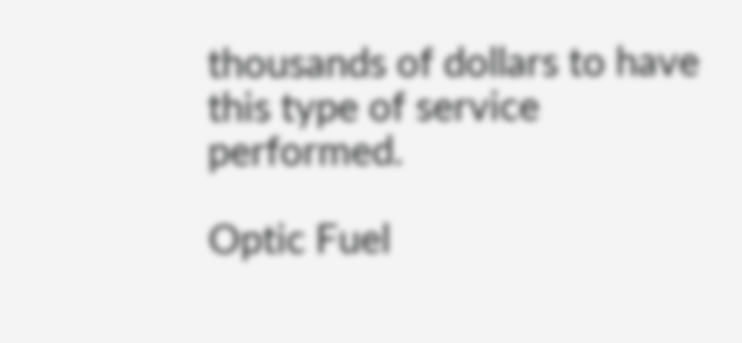thousands of dollars to have this type of service performed.

Optic Fuel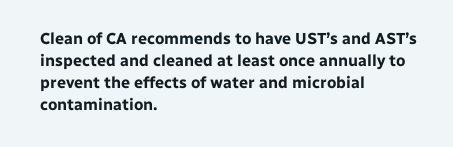Clean of CA recommends to have UST’s and AST’s inspected and cleaned at least once annually to prevent the effects of water and microbial contamination.